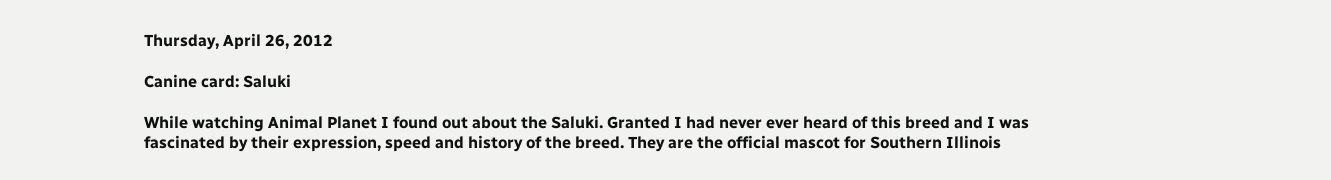Thursday, April 26, 2012

Canine card: Saluki

While watching Animal Planet I found out about the Saluki. Granted I had never ever heard of this breed and I was fascinated by their expression, speed and history of the breed. They are the official mascot for Southern Illinois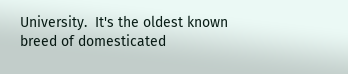University.  It's the oldest known breed of domesticated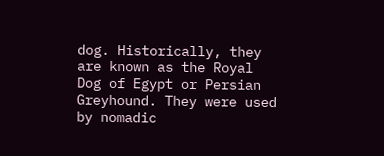dog. Historically, they are known as the Royal Dog of Egypt or Persian Greyhound. They were used by nomadic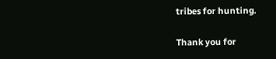tribes for hunting.

Thank you for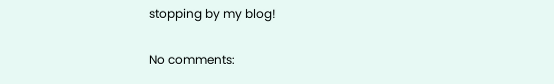stopping by my blog!

No comments: